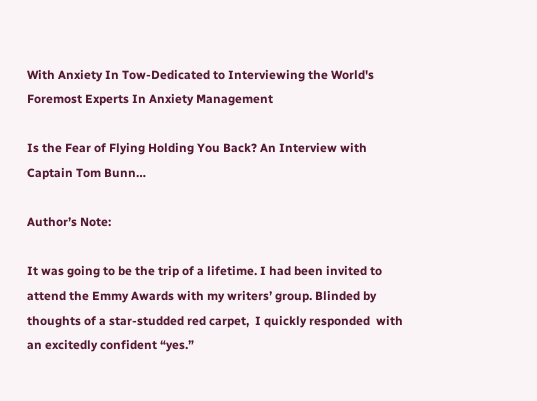With Anxiety In Tow-Dedicated to Interviewing the World's Foremost Experts In Anxiety Management

Is the Fear of Flying Holding You Back? An Interview with Captain Tom Bunn…

Author’s Note:

It was going to be the trip of a lifetime. I had been invited to attend the Emmy Awards with my writers’ group. Blinded by thoughts of a star-studded red carpet,  I quickly responded  with an excitedly confident “yes.”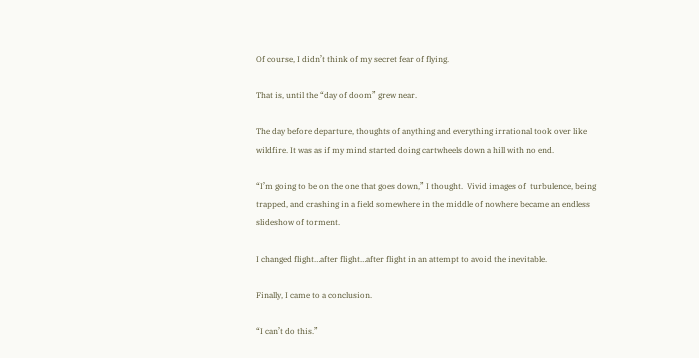Of course, I didn’t think of my secret fear of flying.

That is, until the “day of doom” grew near.

The day before departure, thoughts of anything and everything irrational took over like wildfire. It was as if my mind started doing cartwheels down a hill with no end.

“I’m going to be on the one that goes down,” I thought.  Vivid images of  turbulence, being trapped, and crashing in a field somewhere in the middle of nowhere became an endless slideshow of torment.

I changed flight…after flight…after flight in an attempt to avoid the inevitable.

Finally, I came to a conclusion.

“I can’t do this.”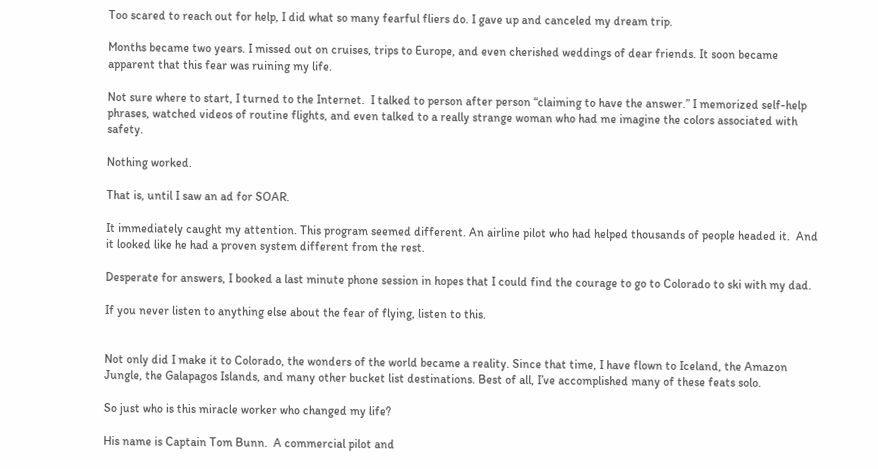Too scared to reach out for help, I did what so many fearful fliers do. I gave up and canceled my dream trip.

Months became two years. I missed out on cruises, trips to Europe, and even cherished weddings of dear friends. It soon became apparent that this fear was ruining my life.

Not sure where to start, I turned to the Internet.  I talked to person after person “claiming to have the answer.” I memorized self-help phrases, watched videos of routine flights, and even talked to a really strange woman who had me imagine the colors associated with safety.

Nothing worked.

That is, until I saw an ad for SOAR.

It immediately caught my attention. This program seemed different. An airline pilot who had helped thousands of people headed it.  And it looked like he had a proven system different from the rest.

Desperate for answers, I booked a last minute phone session in hopes that I could find the courage to go to Colorado to ski with my dad.

If you never listen to anything else about the fear of flying, listen to this.


Not only did I make it to Colorado, the wonders of the world became a reality. Since that time, I have flown to Iceland, the Amazon Jungle, the Galapagos Islands, and many other bucket list destinations. Best of all, I’ve accomplished many of these feats solo.

So just who is this miracle worker who changed my life?

His name is Captain Tom Bunn.  A commercial pilot and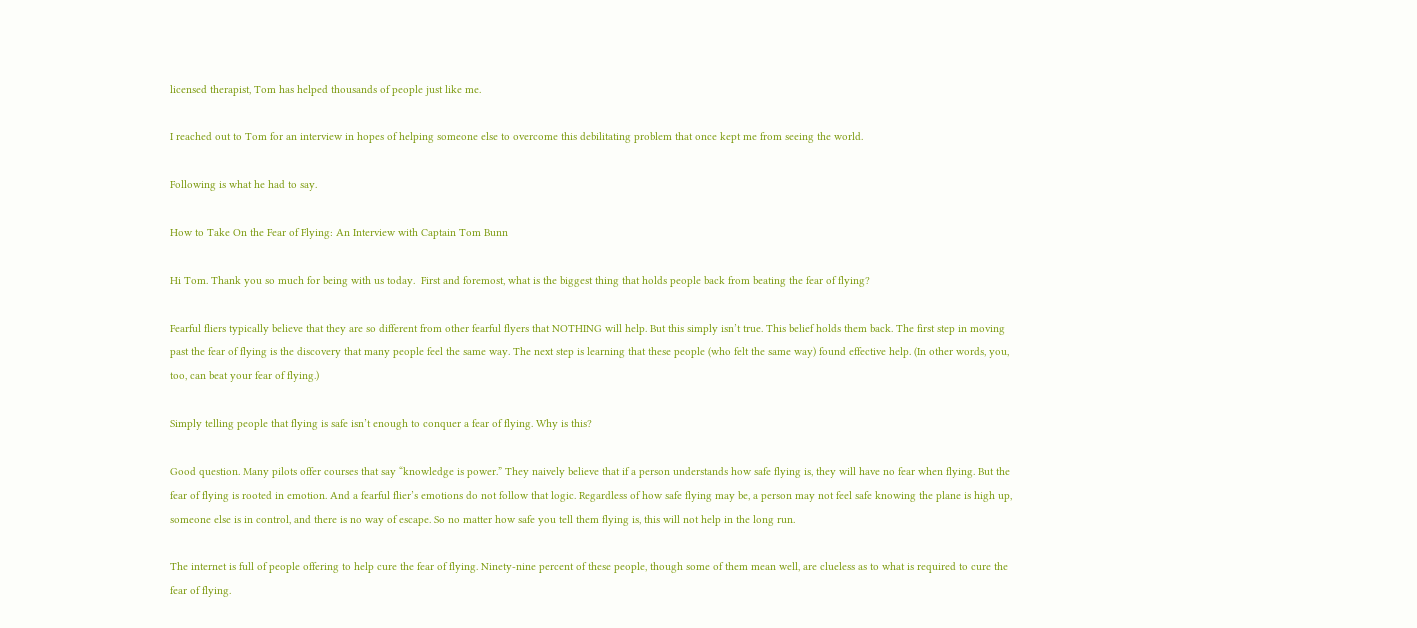licensed therapist, Tom has helped thousands of people just like me.

I reached out to Tom for an interview in hopes of helping someone else to overcome this debilitating problem that once kept me from seeing the world.

Following is what he had to say.

How to Take On the Fear of Flying: An Interview with Captain Tom Bunn

Hi Tom. Thank you so much for being with us today.  First and foremost, what is the biggest thing that holds people back from beating the fear of flying?

Fearful fliers typically believe that they are so different from other fearful flyers that NOTHING will help. But this simply isn’t true. This belief holds them back. The first step in moving past the fear of flying is the discovery that many people feel the same way. The next step is learning that these people (who felt the same way) found effective help. (In other words, you, too, can beat your fear of flying.)

Simply telling people that flying is safe isn’t enough to conquer a fear of flying. Why is this?

Good question. Many pilots offer courses that say “knowledge is power.” They naively believe that if a person understands how safe flying is, they will have no fear when flying. But the fear of flying is rooted in emotion. And a fearful flier’s emotions do not follow that logic. Regardless of how safe flying may be, a person may not feel safe knowing the plane is high up, someone else is in control, and there is no way of escape. So no matter how safe you tell them flying is, this will not help in the long run.

The internet is full of people offering to help cure the fear of flying. Ninety-nine percent of these people, though some of them mean well, are clueless as to what is required to cure the fear of flying.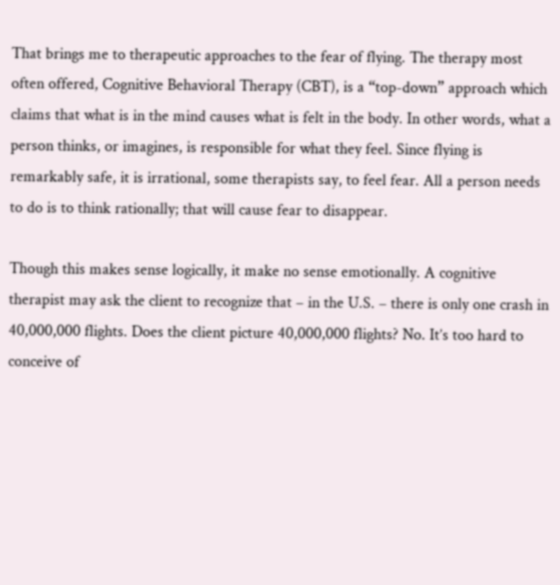That brings me to therapeutic approaches to the fear of flying. The therapy most often offered, Cognitive Behavioral Therapy (CBT), is a “top-down” approach which claims that what is in the mind causes what is felt in the body. In other words, what a person thinks, or imagines, is responsible for what they feel. Since flying is remarkably safe, it is irrational, some therapists say, to feel fear. All a person needs to do is to think rationally; that will cause fear to disappear.

Though this makes sense logically, it make no sense emotionally. A cognitive therapist may ask the client to recognize that – in the U.S. – there is only one crash in 40,000,000 flights. Does the client picture 40,000,000 flights? No. It’s too hard to conceive of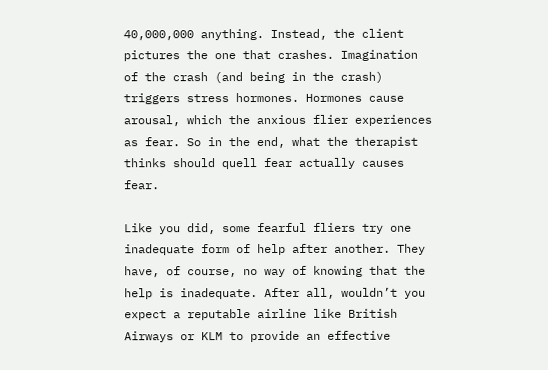40,000,000 anything. Instead, the client pictures the one that crashes. Imagination of the crash (and being in the crash) triggers stress hormones. Hormones cause arousal, which the anxious flier experiences as fear. So in the end, what the therapist thinks should quell fear actually causes fear.

Like you did, some fearful fliers try one inadequate form of help after another. They have, of course, no way of knowing that the help is inadequate. After all, wouldn’t you expect a reputable airline like British Airways or KLM to provide an effective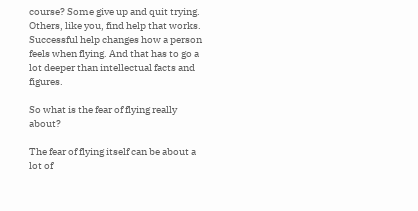course? Some give up and quit trying. Others, like you, find help that works. Successful help changes how a person feels when flying. And that has to go a lot deeper than intellectual facts and figures.

So what is the fear of flying really about?

The fear of flying itself can be about a lot of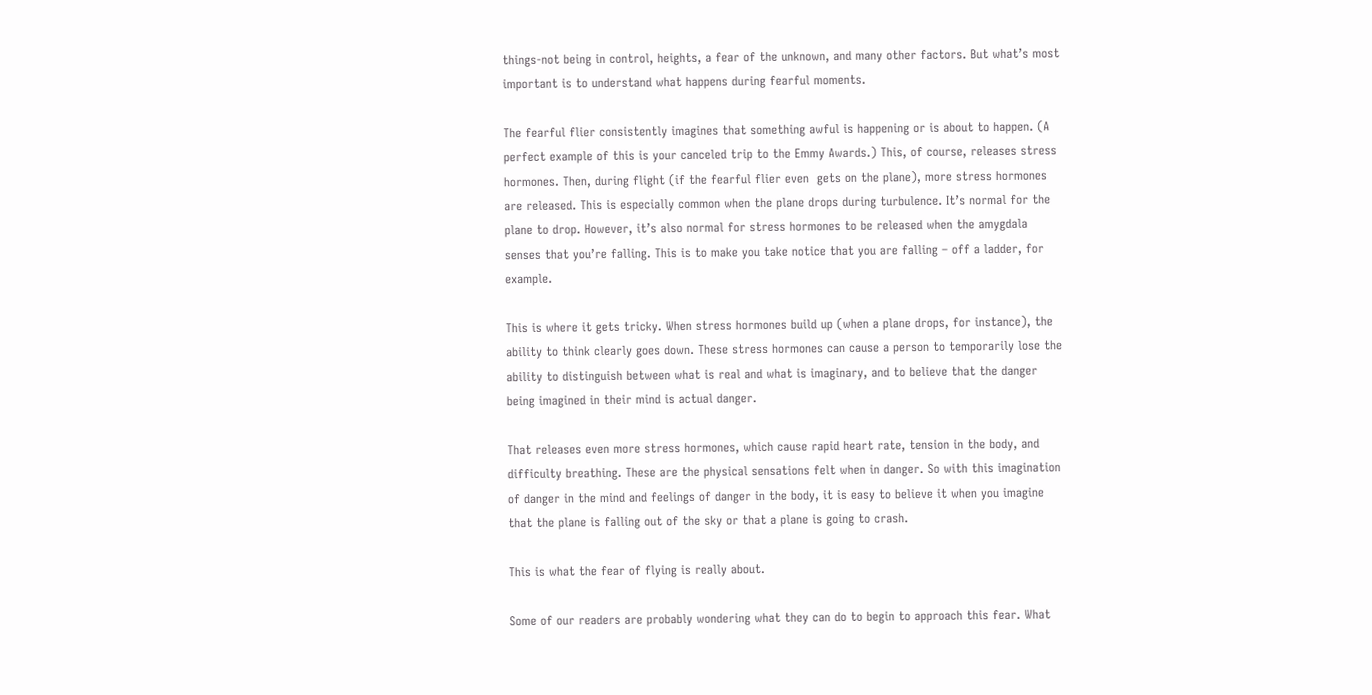things-not being in control, heights, a fear of the unknown, and many other factors. But what’s most important is to understand what happens during fearful moments.

The fearful flier consistently imagines that something awful is happening or is about to happen. (A perfect example of this is your canceled trip to the Emmy Awards.) This, of course, releases stress hormones. Then, during flight (if the fearful flier even  gets on the plane), more stress hormones are released. This is especially common when the plane drops during turbulence. It’s normal for the plane to drop. However, it’s also normal for stress hormones to be released when the amygdala senses that you’re falling. This is to make you take notice that you are falling – off a ladder, for example.

This is where it gets tricky. When stress hormones build up (when a plane drops, for instance), the ability to think clearly goes down. These stress hormones can cause a person to temporarily lose the ability to distinguish between what is real and what is imaginary, and to believe that the danger being imagined in their mind is actual danger.

That releases even more stress hormones, which cause rapid heart rate, tension in the body, and difficulty breathing. These are the physical sensations felt when in danger. So with this imagination of danger in the mind and feelings of danger in the body, it is easy to believe it when you imagine that the plane is falling out of the sky or that a plane is going to crash.

This is what the fear of flying is really about.

Some of our readers are probably wondering what they can do to begin to approach this fear. What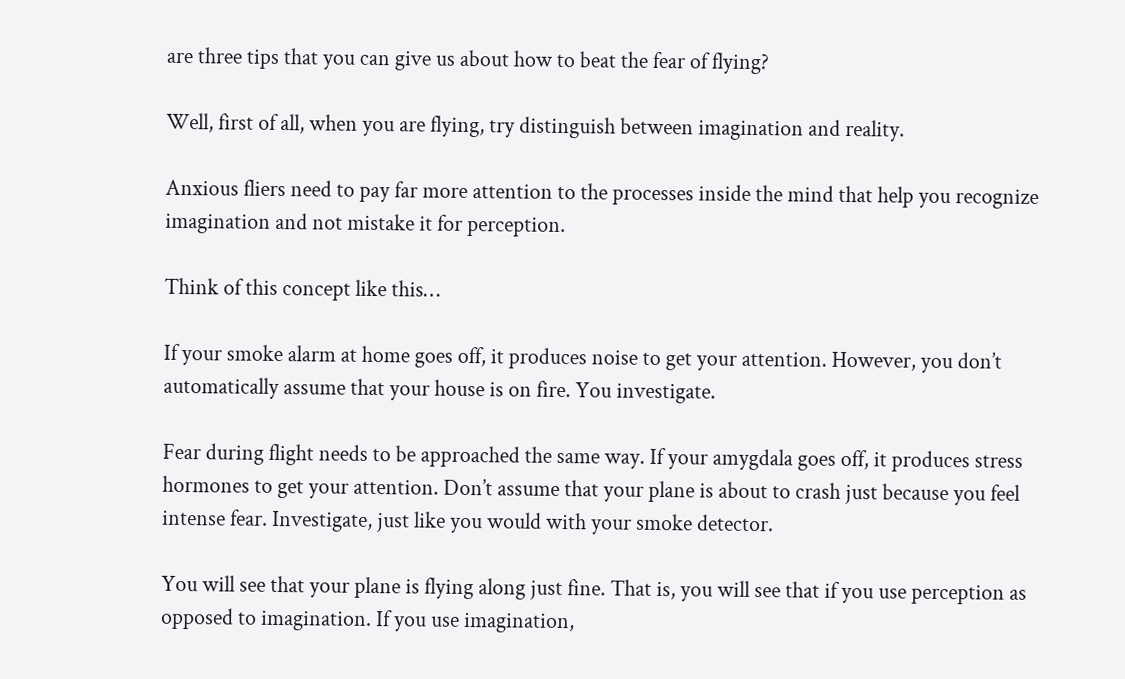are three tips that you can give us about how to beat the fear of flying?

Well, first of all, when you are flying, try distinguish between imagination and reality.

Anxious fliers need to pay far more attention to the processes inside the mind that help you recognize imagination and not mistake it for perception.

Think of this concept like this…

If your smoke alarm at home goes off, it produces noise to get your attention. However, you don’t automatically assume that your house is on fire. You investigate.

Fear during flight needs to be approached the same way. If your amygdala goes off, it produces stress hormones to get your attention. Don’t assume that your plane is about to crash just because you feel intense fear. Investigate, just like you would with your smoke detector.

You will see that your plane is flying along just fine. That is, you will see that if you use perception as opposed to imagination. If you use imagination,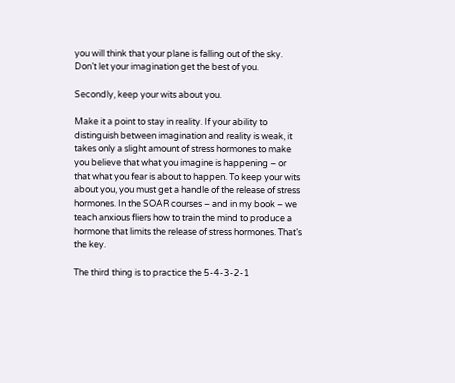you will think that your plane is falling out of the sky. Don’t let your imagination get the best of you.

Secondly, keep your wits about you.

Make it a point to stay in reality. If your ability to distinguish between imagination and reality is weak, it takes only a slight amount of stress hormones to make you believe that what you imagine is happening – or that what you fear is about to happen. To keep your wits about you, you must get a handle of the release of stress hormones. In the SOAR courses – and in my book – we teach anxious fliers how to train the mind to produce a hormone that limits the release of stress hormones. That’s the key.

The third thing is to practice the 5-4-3-2-1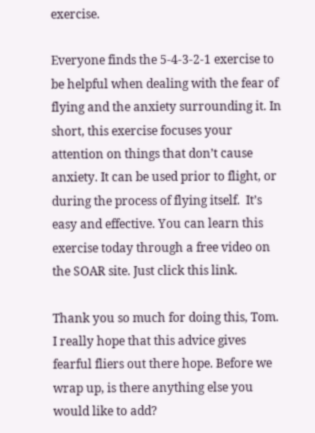exercise.

Everyone finds the 5-4-3-2-1 exercise to be helpful when dealing with the fear of flying and the anxiety surrounding it. In short, this exercise focuses your attention on things that don’t cause anxiety. It can be used prior to flight, or during the process of flying itself.  It’s easy and effective. You can learn this exercise today through a free video on the SOAR site. Just click this link.

Thank you so much for doing this, Tom.  I really hope that this advice gives fearful fliers out there hope. Before we wrap up, is there anything else you would like to add?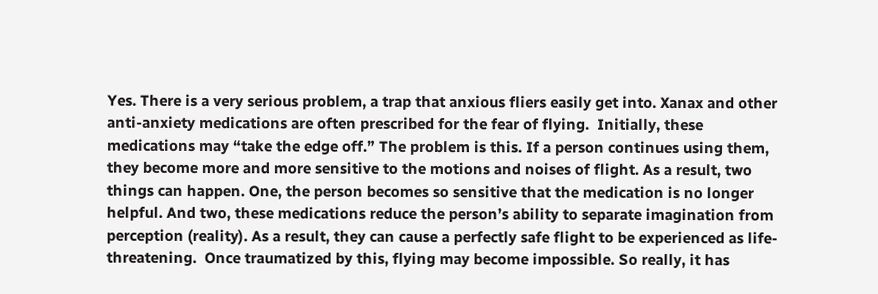Yes. There is a very serious problem, a trap that anxious fliers easily get into. Xanax and other anti-anxiety medications are often prescribed for the fear of flying.  Initially, these medications may “take the edge off.” The problem is this. If a person continues using them, they become more and more sensitive to the motions and noises of flight. As a result, two things can happen. One, the person becomes so sensitive that the medication is no longer helpful. And two, these medications reduce the person’s ability to separate imagination from perception (reality). As a result, they can cause a perfectly safe flight to be experienced as life-threatening.  Once traumatized by this, flying may become impossible. So really, it has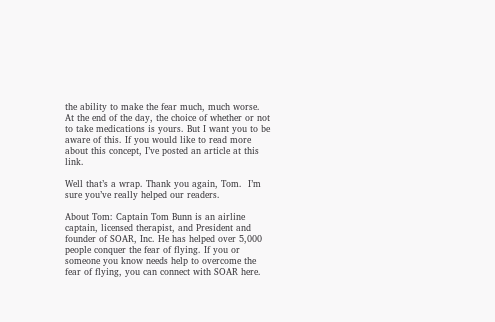the ability to make the fear much, much worse.  At the end of the day, the choice of whether or not to take medications is yours. But I want you to be aware of this. If you would like to read more about this concept, I’ve posted an article at this link.

Well that’s a wrap. Thank you again, Tom.  I’m sure you’ve really helped our readers.

About Tom: Captain Tom Bunn is an airline captain, licensed therapist, and President and founder of SOAR, Inc. He has helped over 5,000 people conquer the fear of flying. If you or someone you know needs help to overcome the fear of flying, you can connect with SOAR here.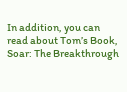In addition, you can read about Tom’s Book, Soar: The Breakthrough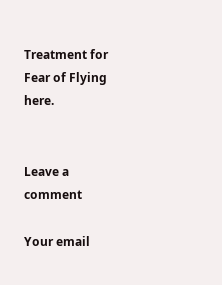Treatment for Fear of Flying here.


Leave a comment

Your email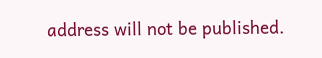address will not be published.